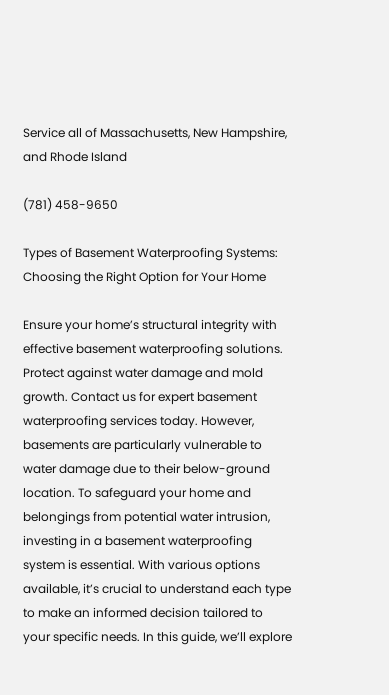Service all of Massachusetts, New Hampshire, and Rhode Island

(781) 458-9650

Types of Basement Waterproofing Systems: Choosing the Right Option for Your Home

Ensure your home’s structural integrity with effective basement waterproofing solutions. Protect against water damage and mold growth. Contact us for expert basement waterproofing services today. However, basements are particularly vulnerable to water damage due to their below-ground location. To safeguard your home and belongings from potential water intrusion, investing in a basement waterproofing system is essential. With various options available, it’s crucial to understand each type to make an informed decision tailored to your specific needs. In this guide, we’ll explore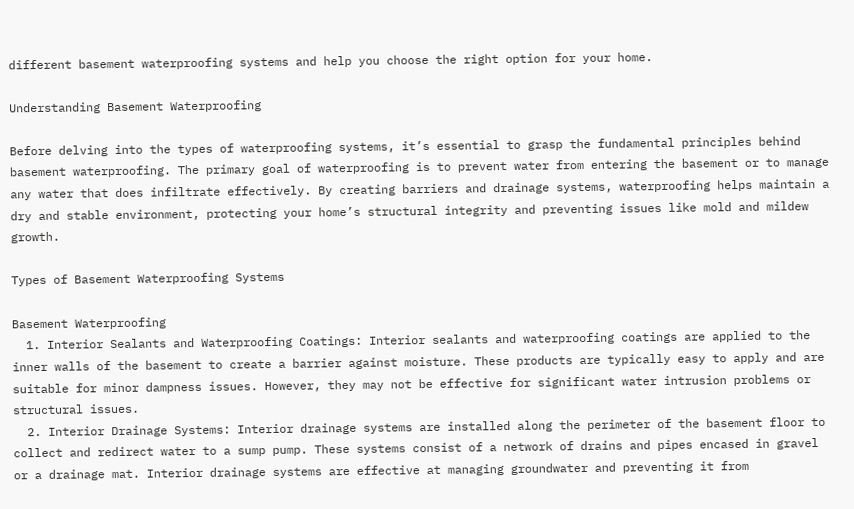different basement waterproofing systems and help you choose the right option for your home.

Understanding Basement Waterproofing

Before delving into the types of waterproofing systems, it’s essential to grasp the fundamental principles behind basement waterproofing. The primary goal of waterproofing is to prevent water from entering the basement or to manage any water that does infiltrate effectively. By creating barriers and drainage systems, waterproofing helps maintain a dry and stable environment, protecting your home’s structural integrity and preventing issues like mold and mildew growth.

Types of Basement Waterproofing Systems

Basement Waterproofing
  1. Interior Sealants and Waterproofing Coatings: Interior sealants and waterproofing coatings are applied to the inner walls of the basement to create a barrier against moisture. These products are typically easy to apply and are suitable for minor dampness issues. However, they may not be effective for significant water intrusion problems or structural issues.
  2. Interior Drainage Systems: Interior drainage systems are installed along the perimeter of the basement floor to collect and redirect water to a sump pump. These systems consist of a network of drains and pipes encased in gravel or a drainage mat. Interior drainage systems are effective at managing groundwater and preventing it from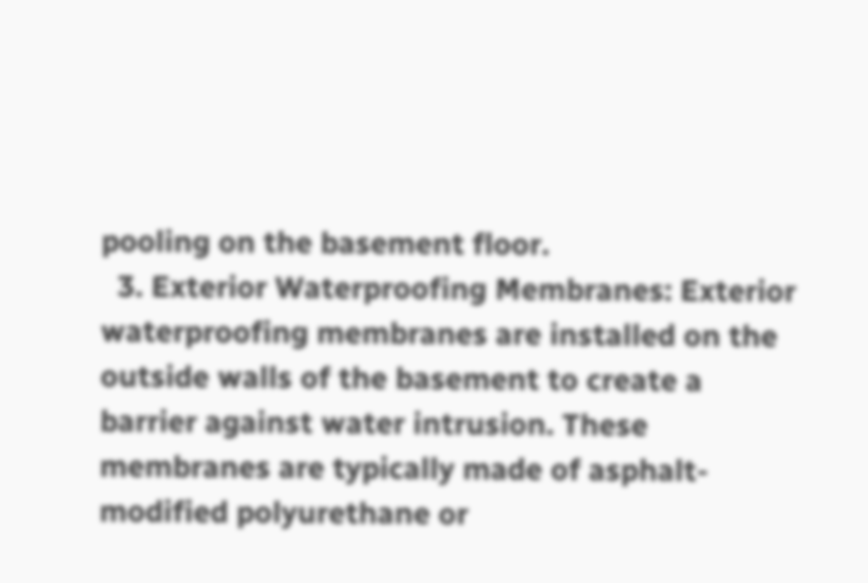pooling on the basement floor.
  3. Exterior Waterproofing Membranes: Exterior waterproofing membranes are installed on the outside walls of the basement to create a barrier against water intrusion. These membranes are typically made of asphalt-modified polyurethane or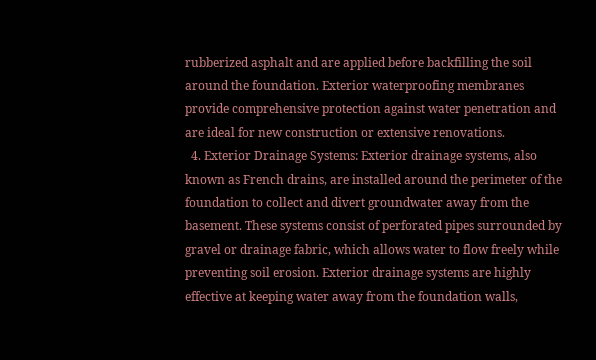rubberized asphalt and are applied before backfilling the soil around the foundation. Exterior waterproofing membranes provide comprehensive protection against water penetration and are ideal for new construction or extensive renovations.
  4. Exterior Drainage Systems: Exterior drainage systems, also known as French drains, are installed around the perimeter of the foundation to collect and divert groundwater away from the basement. These systems consist of perforated pipes surrounded by gravel or drainage fabric, which allows water to flow freely while preventing soil erosion. Exterior drainage systems are highly effective at keeping water away from the foundation walls,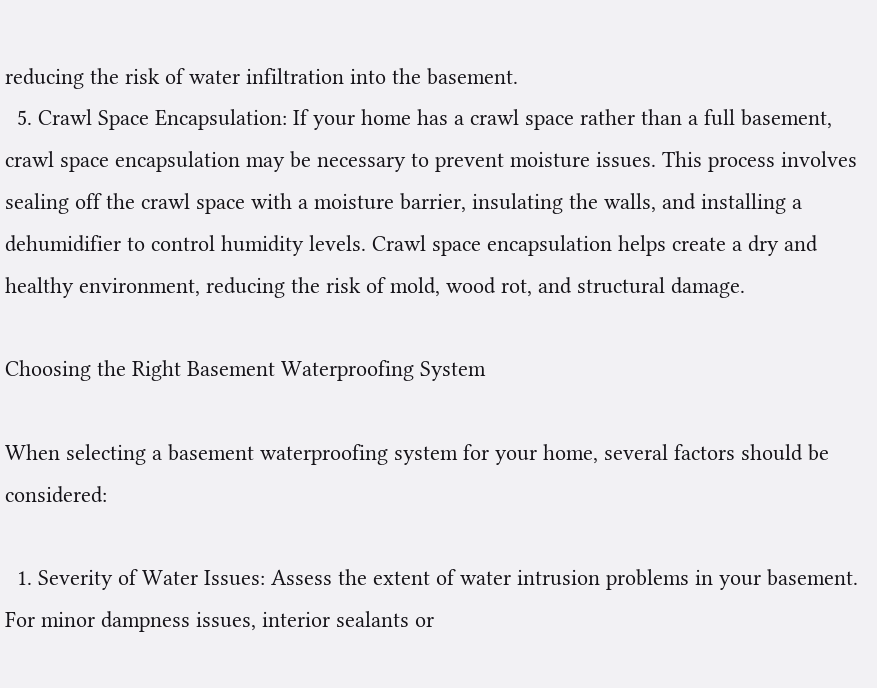reducing the risk of water infiltration into the basement.
  5. Crawl Space Encapsulation: If your home has a crawl space rather than a full basement, crawl space encapsulation may be necessary to prevent moisture issues. This process involves sealing off the crawl space with a moisture barrier, insulating the walls, and installing a dehumidifier to control humidity levels. Crawl space encapsulation helps create a dry and healthy environment, reducing the risk of mold, wood rot, and structural damage.

Choosing the Right Basement Waterproofing System

When selecting a basement waterproofing system for your home, several factors should be considered:

  1. Severity of Water Issues: Assess the extent of water intrusion problems in your basement. For minor dampness issues, interior sealants or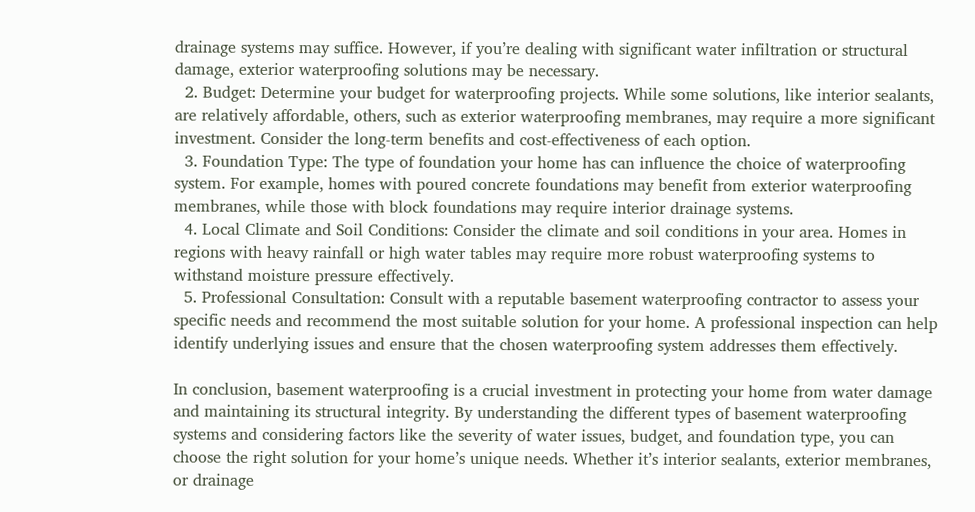drainage systems may suffice. However, if you’re dealing with significant water infiltration or structural damage, exterior waterproofing solutions may be necessary.
  2. Budget: Determine your budget for waterproofing projects. While some solutions, like interior sealants, are relatively affordable, others, such as exterior waterproofing membranes, may require a more significant investment. Consider the long-term benefits and cost-effectiveness of each option.
  3. Foundation Type: The type of foundation your home has can influence the choice of waterproofing system. For example, homes with poured concrete foundations may benefit from exterior waterproofing membranes, while those with block foundations may require interior drainage systems.
  4. Local Climate and Soil Conditions: Consider the climate and soil conditions in your area. Homes in regions with heavy rainfall or high water tables may require more robust waterproofing systems to withstand moisture pressure effectively.
  5. Professional Consultation: Consult with a reputable basement waterproofing contractor to assess your specific needs and recommend the most suitable solution for your home. A professional inspection can help identify underlying issues and ensure that the chosen waterproofing system addresses them effectively.

In conclusion, basement waterproofing is a crucial investment in protecting your home from water damage and maintaining its structural integrity. By understanding the different types of basement waterproofing systems and considering factors like the severity of water issues, budget, and foundation type, you can choose the right solution for your home’s unique needs. Whether it’s interior sealants, exterior membranes, or drainage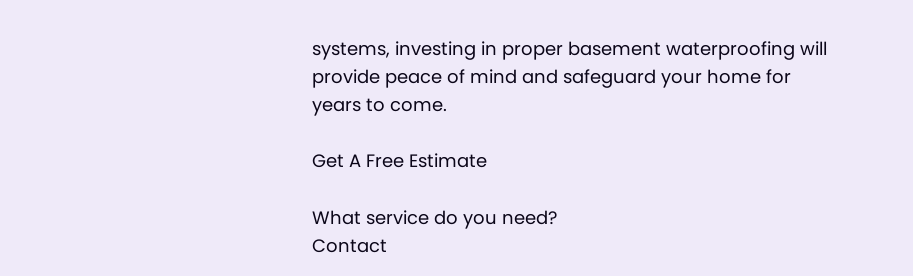systems, investing in proper basement waterproofing will provide peace of mind and safeguard your home for years to come.

Get A Free Estimate

What service do you need?
Contact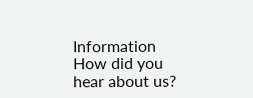Information
How did you hear about us?